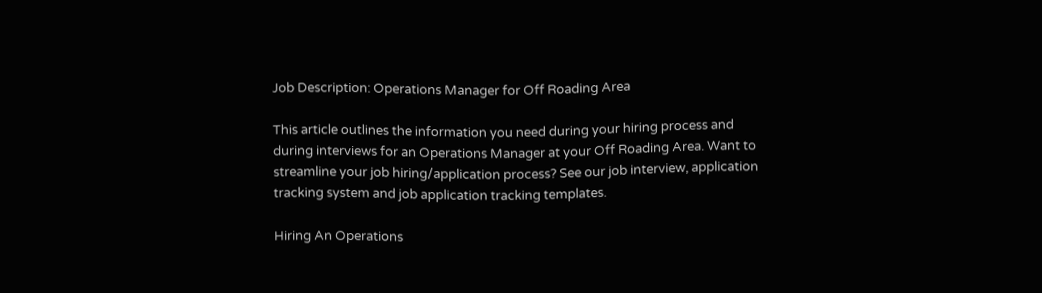Job Description: Operations Manager for Off Roading Area

This article outlines the information you need during your hiring process and during interviews for an Operations Manager at your Off Roading Area. Want to streamline your job hiring/application process? See our job interview, application tracking system and job application tracking templates.

Hiring An Operations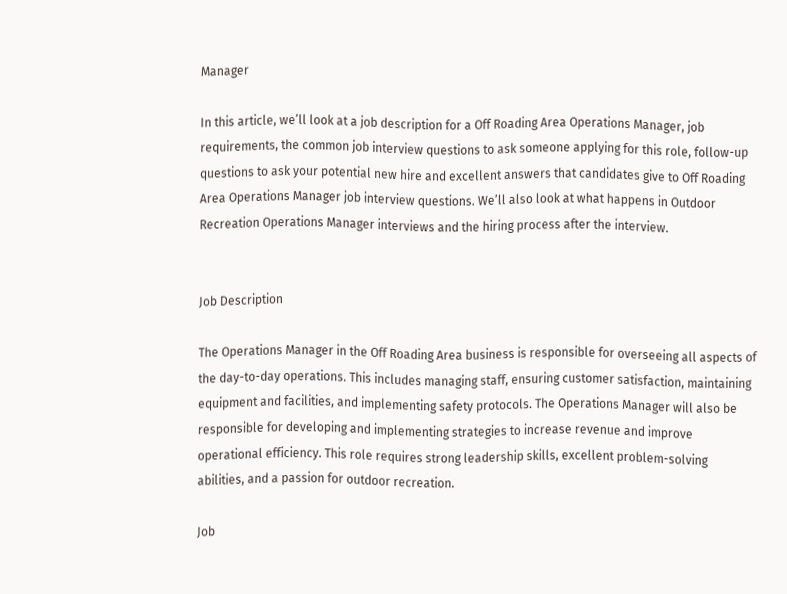Manager

In this article, we’ll look at a job description for a Off Roading Area Operations Manager, job requirements, the common job interview questions to ask someone applying for this role, follow-up questions to ask your potential new hire and excellent answers that candidates give to Off Roading Area Operations Manager job interview questions. We’ll also look at what happens in Outdoor Recreation Operations Manager interviews and the hiring process after the interview.


Job Description

The Operations Manager in the Off Roading Area business is responsible for overseeing all aspects of the day-to-day operations. This includes managing staff, ensuring customer satisfaction, maintaining equipment and facilities, and implementing safety protocols. The Operations Manager will also be responsible for developing and implementing strategies to increase revenue and improve operational efficiency. This role requires strong leadership skills, excellent problem-solving abilities, and a passion for outdoor recreation.

Job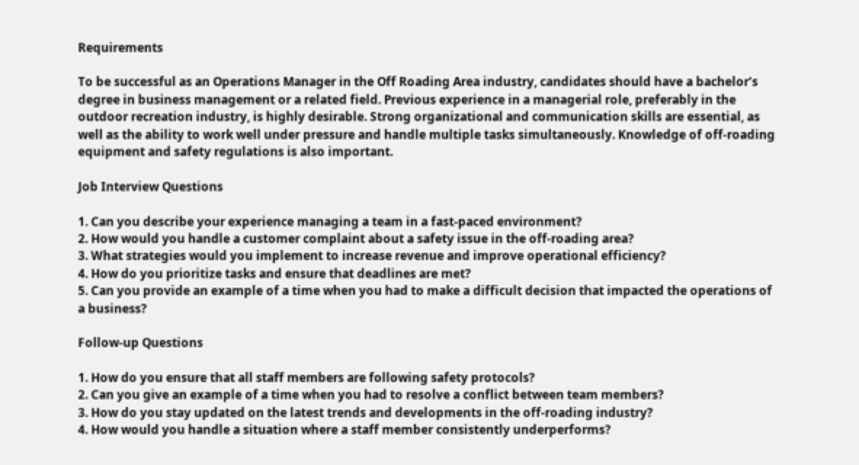Requirements

To be successful as an Operations Manager in the Off Roading Area industry, candidates should have a bachelor’s degree in business management or a related field. Previous experience in a managerial role, preferably in the outdoor recreation industry, is highly desirable. Strong organizational and communication skills are essential, as well as the ability to work well under pressure and handle multiple tasks simultaneously. Knowledge of off-roading equipment and safety regulations is also important.

Job Interview Questions

1. Can you describe your experience managing a team in a fast-paced environment?
2. How would you handle a customer complaint about a safety issue in the off-roading area?
3. What strategies would you implement to increase revenue and improve operational efficiency?
4. How do you prioritize tasks and ensure that deadlines are met?
5. Can you provide an example of a time when you had to make a difficult decision that impacted the operations of a business?

Follow-up Questions

1. How do you ensure that all staff members are following safety protocols?
2. Can you give an example of a time when you had to resolve a conflict between team members?
3. How do you stay updated on the latest trends and developments in the off-roading industry?
4. How would you handle a situation where a staff member consistently underperforms?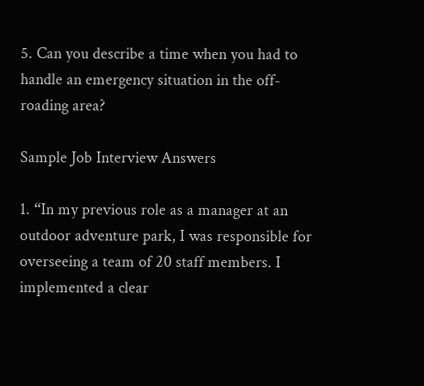5. Can you describe a time when you had to handle an emergency situation in the off-roading area?

Sample Job Interview Answers

1. “In my previous role as a manager at an outdoor adventure park, I was responsible for overseeing a team of 20 staff members. I implemented a clear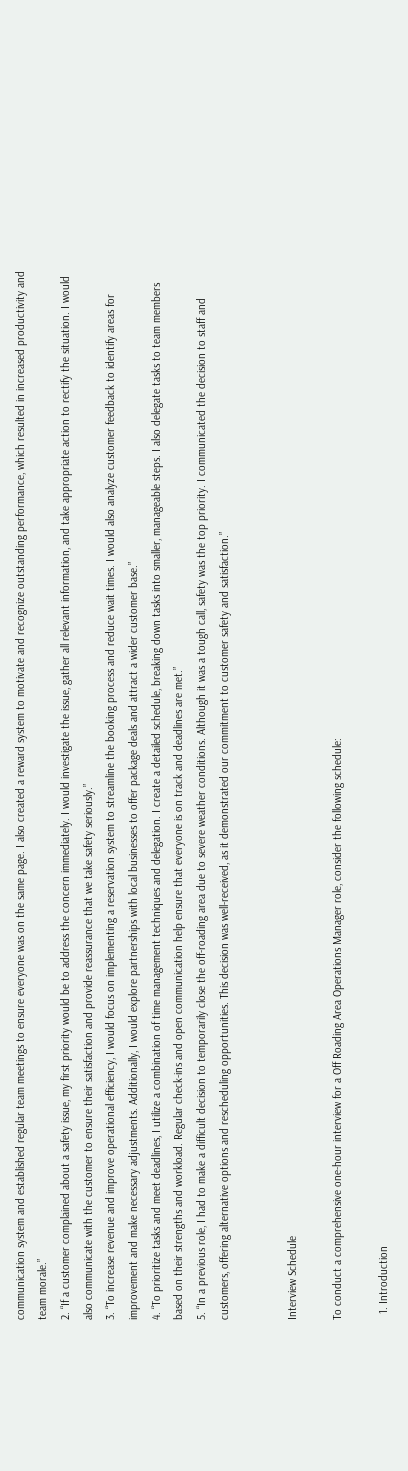communication system and established regular team meetings to ensure everyone was on the same page. I also created a reward system to motivate and recognize outstanding performance, which resulted in increased productivity and team morale.”
2. “If a customer complained about a safety issue, my first priority would be to address the concern immediately. I would investigate the issue, gather all relevant information, and take appropriate action to rectify the situation. I would also communicate with the customer to ensure their satisfaction and provide reassurance that we take safety seriously.”
3. “To increase revenue and improve operational efficiency, I would focus on implementing a reservation system to streamline the booking process and reduce wait times. I would also analyze customer feedback to identify areas for improvement and make necessary adjustments. Additionally, I would explore partnerships with local businesses to offer package deals and attract a wider customer base.”
4. “To prioritize tasks and meet deadlines, I utilize a combination of time management techniques and delegation. I create a detailed schedule, breaking down tasks into smaller, manageable steps. I also delegate tasks to team members based on their strengths and workload. Regular check-ins and open communication help ensure that everyone is on track and deadlines are met.”
5. “In a previous role, I had to make a difficult decision to temporarily close the off-roading area due to severe weather conditions. Although it was a tough call, safety was the top priority. I communicated the decision to staff and customers, offering alternative options and rescheduling opportunities. This decision was well-received, as it demonstrated our commitment to customer safety and satisfaction.”


Interview Schedule

To conduct a comprehensive one-hour interview for a Off Roading Area Operations Manager role, consider the following schedule:

  1. Introduction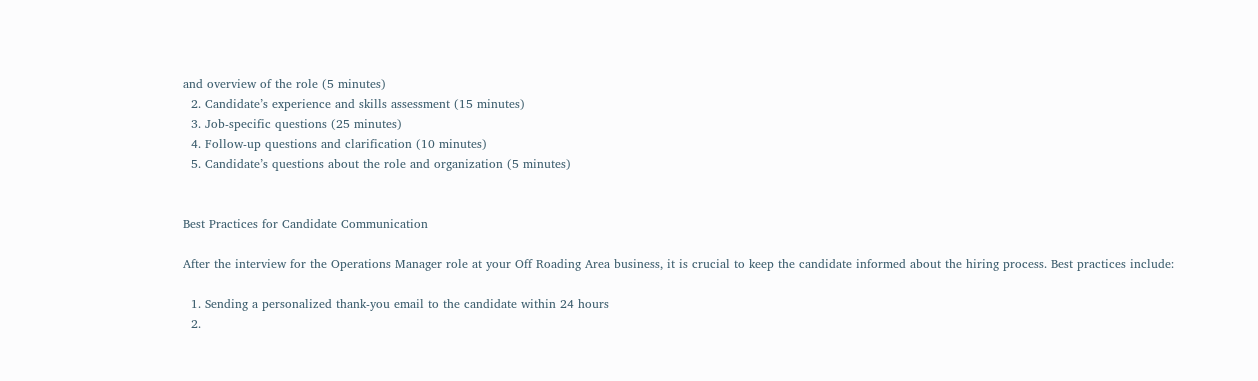and overview of the role (5 minutes)
  2. Candidate’s experience and skills assessment (15 minutes)
  3. Job-specific questions (25 minutes)
  4. Follow-up questions and clarification (10 minutes)
  5. Candidate’s questions about the role and organization (5 minutes)


Best Practices for Candidate Communication

After the interview for the Operations Manager role at your Off Roading Area business, it is crucial to keep the candidate informed about the hiring process. Best practices include:

  1. Sending a personalized thank-you email to the candidate within 24 hours
  2.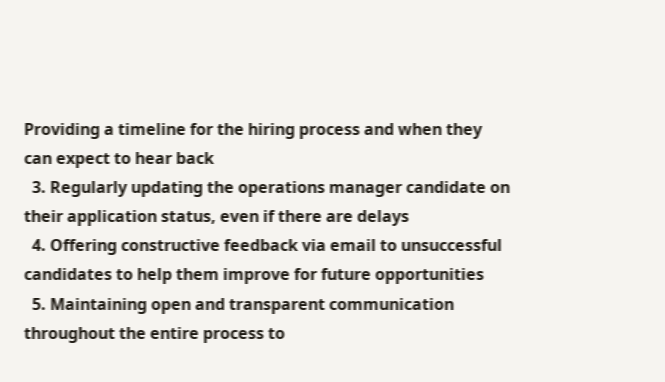Providing a timeline for the hiring process and when they can expect to hear back
  3. Regularly updating the operations manager candidate on their application status, even if there are delays
  4. Offering constructive feedback via email to unsuccessful candidates to help them improve for future opportunities
  5. Maintaining open and transparent communication throughout the entire process to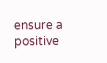ensure a positive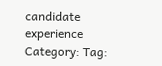candidate experience
Category: Tag: